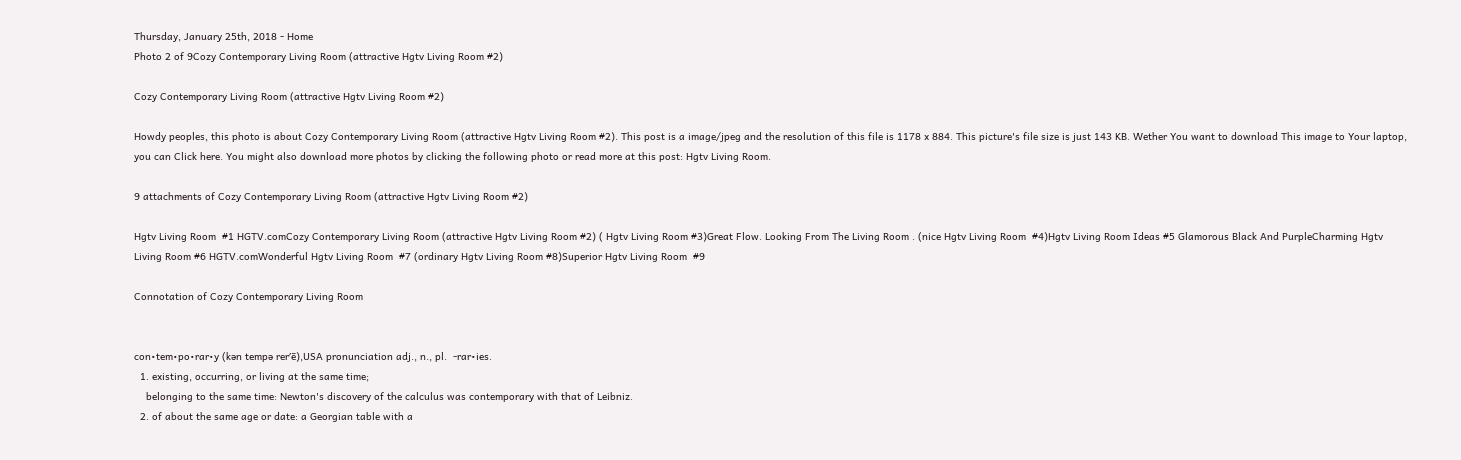Thursday, January 25th, 2018 - Home
Photo 2 of 9Cozy Contemporary Living Room (attractive Hgtv Living Room #2)

Cozy Contemporary Living Room (attractive Hgtv Living Room #2)

Howdy peoples, this photo is about Cozy Contemporary Living Room (attractive Hgtv Living Room #2). This post is a image/jpeg and the resolution of this file is 1178 x 884. This picture's file size is just 143 KB. Wether You want to download This image to Your laptop, you can Click here. You might also download more photos by clicking the following photo or read more at this post: Hgtv Living Room.

9 attachments of Cozy Contemporary Living Room (attractive Hgtv Living Room #2)

Hgtv Living Room  #1 HGTV.comCozy Contemporary Living Room (attractive Hgtv Living Room #2) ( Hgtv Living Room #3)Great Flow. Looking From The Living Room . (nice Hgtv Living Room  #4)Hgtv Living Room Ideas #5 Glamorous Black And PurpleCharming Hgtv Living Room #6 HGTV.comWonderful Hgtv Living Room  #7 (ordinary Hgtv Living Room #8)Superior Hgtv Living Room  #9

Connotation of Cozy Contemporary Living Room


con•tem•po•rar•y (kən tempə rer′ē),USA pronunciation adj., n., pl.  -rar•ies.
  1. existing, occurring, or living at the same time;
    belonging to the same time: Newton's discovery of the calculus was contemporary with that of Leibniz.
  2. of about the same age or date: a Georgian table with a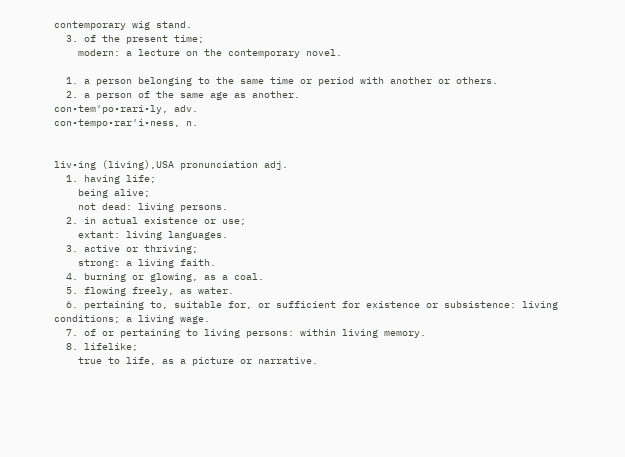contemporary wig stand.
  3. of the present time;
    modern: a lecture on the contemporary novel.

  1. a person belonging to the same time or period with another or others.
  2. a person of the same age as another.
con•tem′po•rari•ly, adv.
con•tempo•rar′i•ness, n.


liv•ing (living),USA pronunciation adj.
  1. having life;
    being alive;
    not dead: living persons.
  2. in actual existence or use;
    extant: living languages.
  3. active or thriving;
    strong: a living faith.
  4. burning or glowing, as a coal.
  5. flowing freely, as water.
  6. pertaining to, suitable for, or sufficient for existence or subsistence: living conditions; a living wage.
  7. of or pertaining to living persons: within living memory.
  8. lifelike;
    true to life, as a picture or narrative.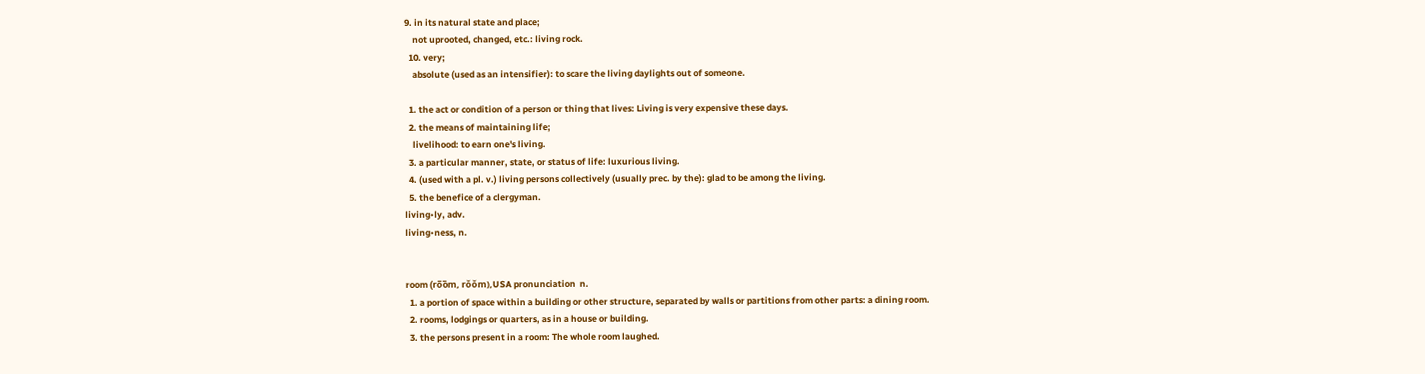9. in its natural state and place;
    not uprooted, changed, etc.: living rock.
  10. very;
    absolute (used as an intensifier): to scare the living daylights out of someone.

  1. the act or condition of a person or thing that lives: Living is very expensive these days.
  2. the means of maintaining life;
    livelihood: to earn one's living.
  3. a particular manner, state, or status of life: luxurious living.
  4. (used with a pl. v.) living persons collectively (usually prec. by the): glad to be among the living.
  5. the benefice of a clergyman.
living•ly, adv.
living•ness, n.


room (ro̅o̅m, rŏŏm),USA pronunciation  n.
  1. a portion of space within a building or other structure, separated by walls or partitions from other parts: a dining room.
  2. rooms, lodgings or quarters, as in a house or building.
  3. the persons present in a room: The whole room laughed.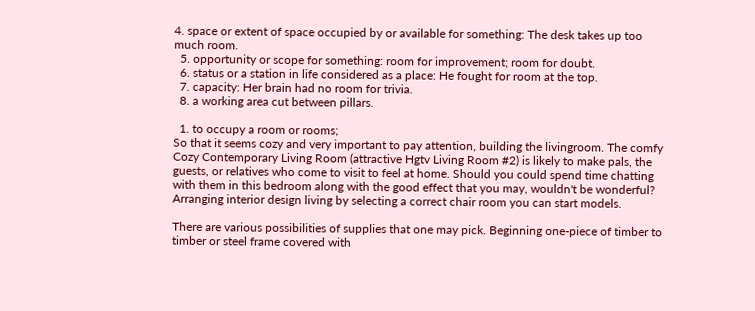4. space or extent of space occupied by or available for something: The desk takes up too much room.
  5. opportunity or scope for something: room for improvement; room for doubt.
  6. status or a station in life considered as a place: He fought for room at the top.
  7. capacity: Her brain had no room for trivia.
  8. a working area cut between pillars.

  1. to occupy a room or rooms;
So that it seems cozy and very important to pay attention, building the livingroom. The comfy Cozy Contemporary Living Room (attractive Hgtv Living Room #2) is likely to make pals, the guests, or relatives who come to visit to feel at home. Should you could spend time chatting with them in this bedroom along with the good effect that you may, wouldn't be wonderful? Arranging interior design living by selecting a correct chair room you can start models.

There are various possibilities of supplies that one may pick. Beginning one-piece of timber to timber or steel frame covered with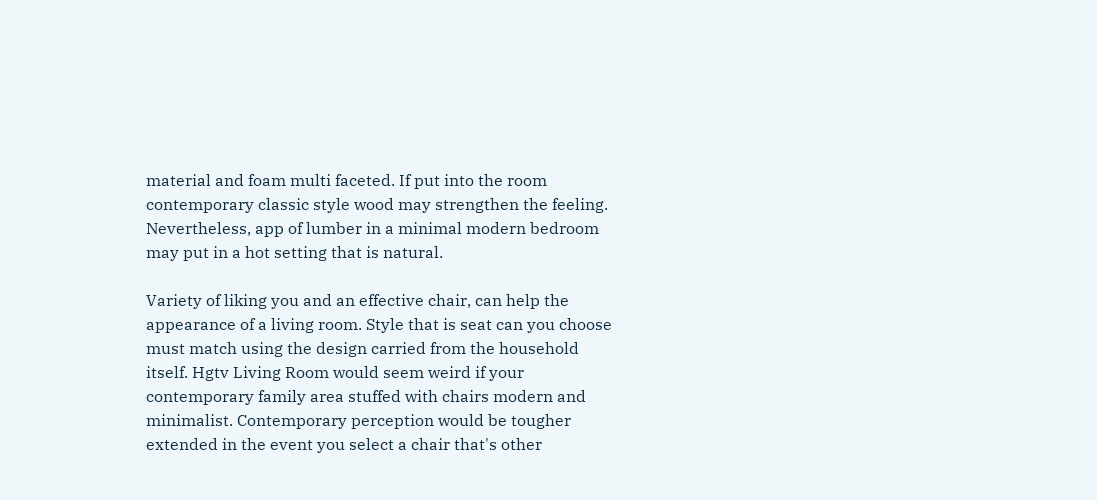material and foam multi faceted. If put into the room contemporary classic style wood may strengthen the feeling. Nevertheless, app of lumber in a minimal modern bedroom may put in a hot setting that is natural.

Variety of liking you and an effective chair, can help the appearance of a living room. Style that is seat can you choose must match using the design carried from the household itself. Hgtv Living Room would seem weird if your contemporary family area stuffed with chairs modern and minimalist. Contemporary perception would be tougher extended in the event you select a chair that's other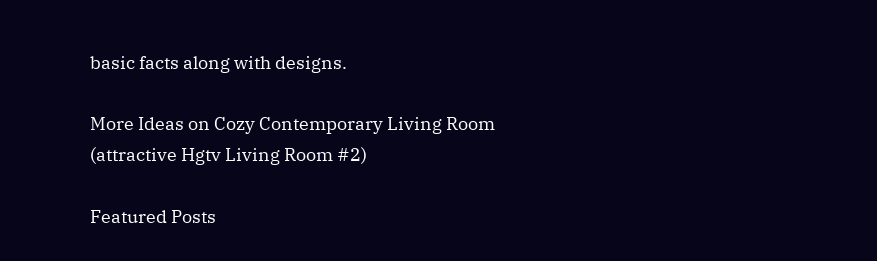basic facts along with designs.

More Ideas on Cozy Contemporary Living Room (attractive Hgtv Living Room #2)

Featured Posts